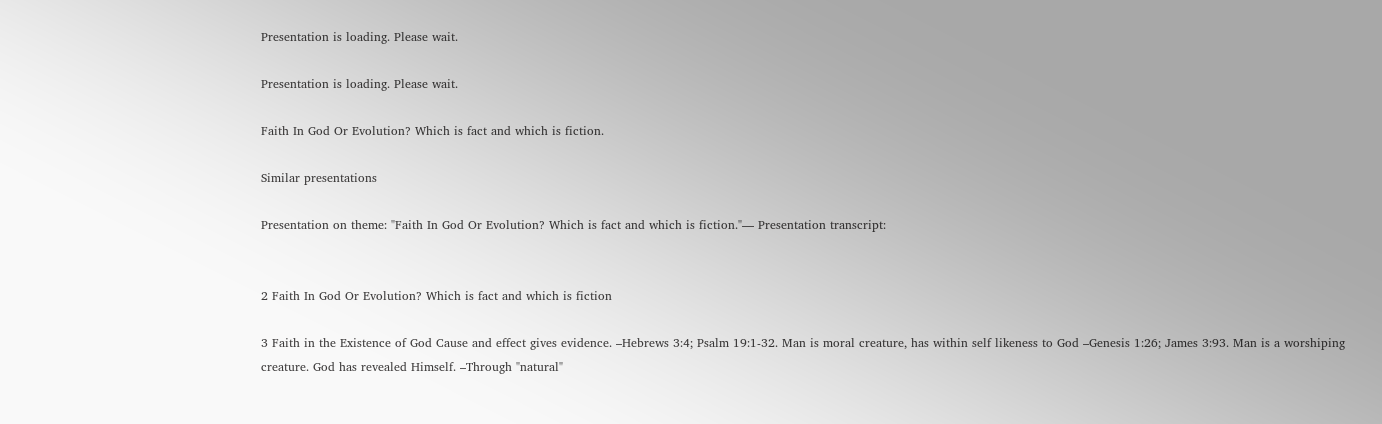Presentation is loading. Please wait.

Presentation is loading. Please wait.

Faith In God Or Evolution? Which is fact and which is fiction.

Similar presentations

Presentation on theme: "Faith In God Or Evolution? Which is fact and which is fiction."— Presentation transcript:


2 Faith In God Or Evolution? Which is fact and which is fiction

3 Faith in the Existence of God Cause and effect gives evidence. –Hebrews 3:4; Psalm 19:1-32. Man is moral creature, has within self likeness to God –Genesis 1:26; James 3:93. Man is a worshiping creature. God has revealed Himself. –Through "natural"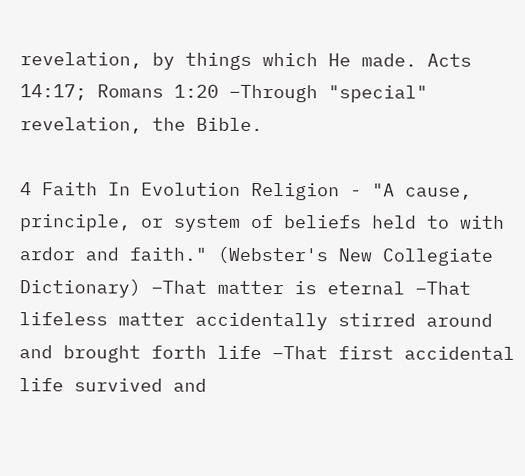revelation, by things which He made. Acts 14:17; Romans 1:20 –Through "special" revelation, the Bible.

4 Faith In Evolution Religion - "A cause, principle, or system of beliefs held to with ardor and faith." (Webster's New Collegiate Dictionary) –That matter is eternal –That lifeless matter accidentally stirred around and brought forth life –That first accidental life survived and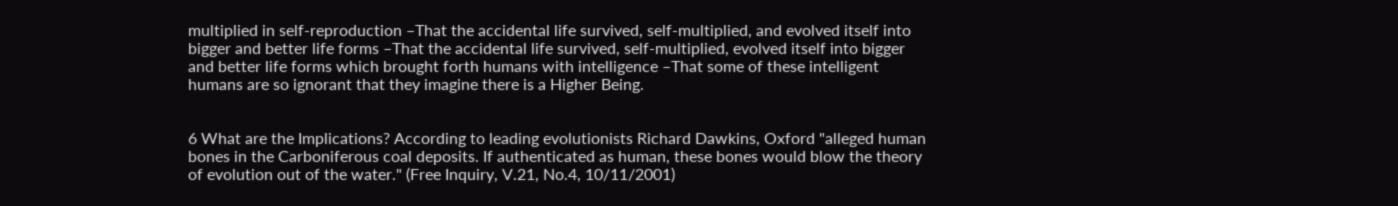multiplied in self-reproduction –That the accidental life survived, self-multiplied, and evolved itself into bigger and better life forms –That the accidental life survived, self-multiplied, evolved itself into bigger and better life forms which brought forth humans with intelligence –That some of these intelligent humans are so ignorant that they imagine there is a Higher Being.


6 What are the Implications? According to leading evolutionists Richard Dawkins, Oxford "alleged human bones in the Carboniferous coal deposits. If authenticated as human, these bones would blow the theory of evolution out of the water." (Free Inquiry, V.21, No.4, 10/11/2001)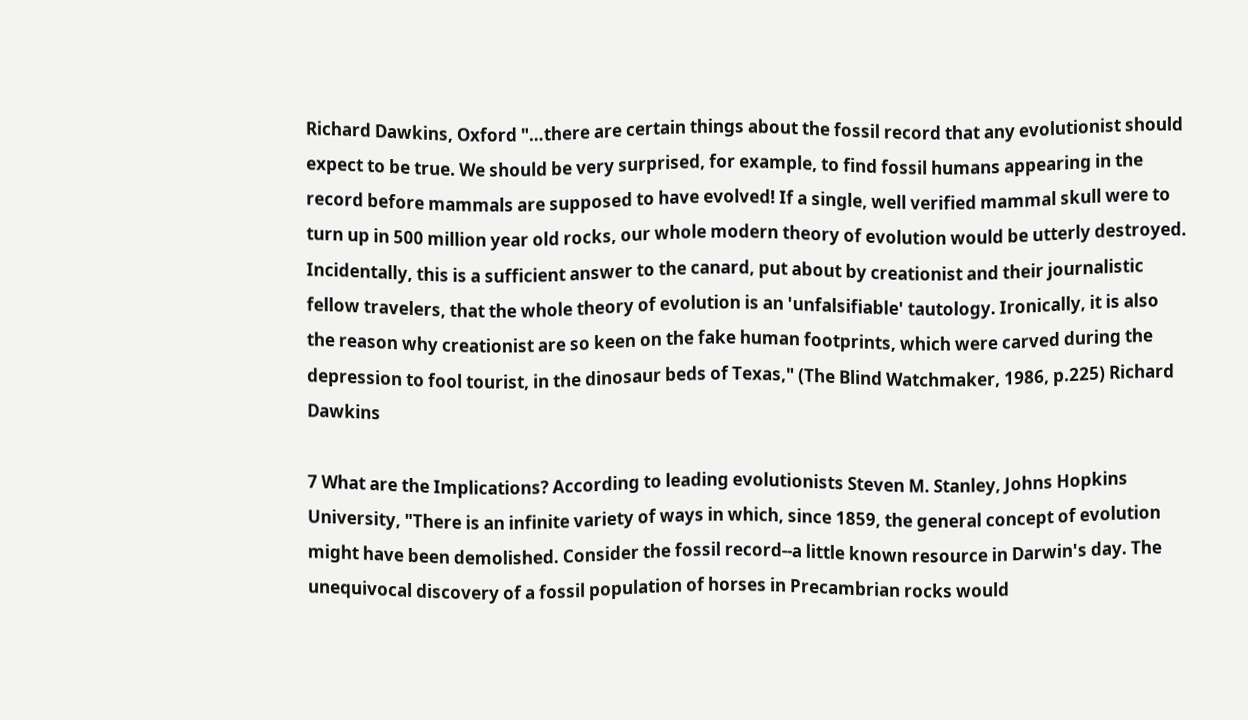Richard Dawkins, Oxford "…there are certain things about the fossil record that any evolutionist should expect to be true. We should be very surprised, for example, to find fossil humans appearing in the record before mammals are supposed to have evolved! If a single, well verified mammal skull were to turn up in 500 million year old rocks, our whole modern theory of evolution would be utterly destroyed. Incidentally, this is a sufficient answer to the canard, put about by creationist and their journalistic fellow travelers, that the whole theory of evolution is an 'unfalsifiable' tautology. Ironically, it is also the reason why creationist are so keen on the fake human footprints, which were carved during the depression to fool tourist, in the dinosaur beds of Texas," (The Blind Watchmaker, 1986, p.225) Richard Dawkins

7 What are the Implications? According to leading evolutionists Steven M. Stanley, Johns Hopkins University, "There is an infinite variety of ways in which, since 1859, the general concept of evolution might have been demolished. Consider the fossil record--a little known resource in Darwin's day. The unequivocal discovery of a fossil population of horses in Precambrian rocks would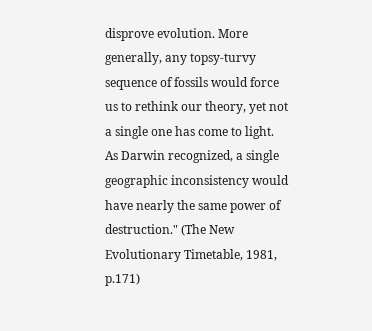disprove evolution. More generally, any topsy-turvy sequence of fossils would force us to rethink our theory, yet not a single one has come to light. As Darwin recognized, a single geographic inconsistency would have nearly the same power of destruction." (The New Evolutionary Timetable, 1981, p.171)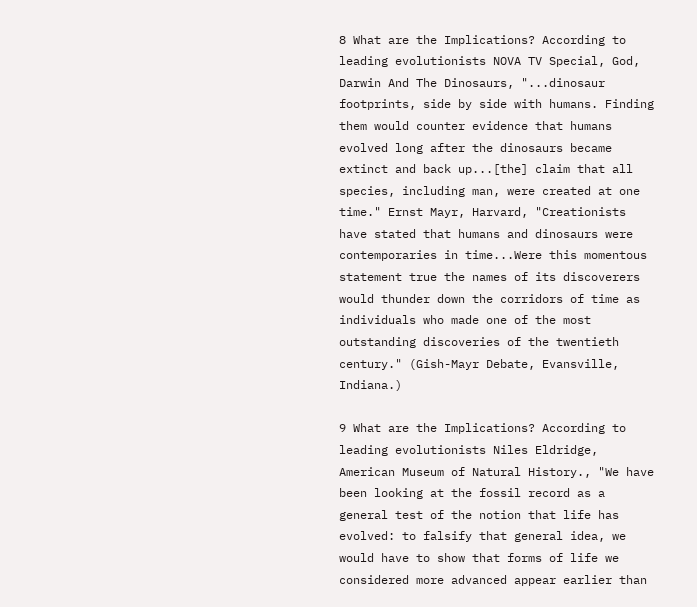8 What are the Implications? According to leading evolutionists NOVA TV Special, God, Darwin And The Dinosaurs, "...dinosaur footprints, side by side with humans. Finding them would counter evidence that humans evolved long after the dinosaurs became extinct and back up...[the] claim that all species, including man, were created at one time." Ernst Mayr, Harvard, "Creationists have stated that humans and dinosaurs were contemporaries in time...Were this momentous statement true the names of its discoverers would thunder down the corridors of time as individuals who made one of the most outstanding discoveries of the twentieth century." (Gish-Mayr Debate, Evansville, Indiana.)

9 What are the Implications? According to leading evolutionists Niles Eldridge, American Museum of Natural History., "We have been looking at the fossil record as a general test of the notion that life has evolved: to falsify that general idea, we would have to show that forms of life we considered more advanced appear earlier than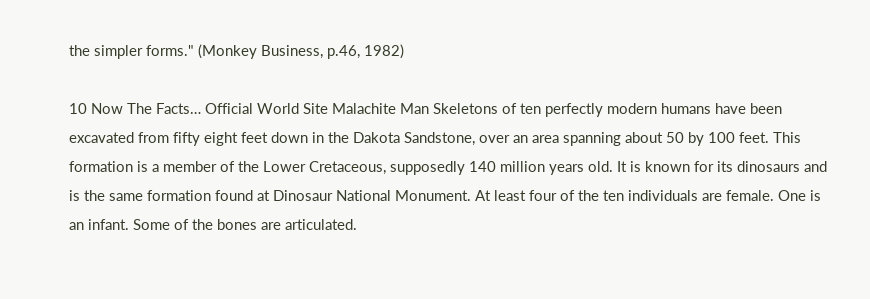the simpler forms." (Monkey Business, p.46, 1982)

10 Now The Facts… Official World Site Malachite Man Skeletons of ten perfectly modern humans have been excavated from fifty eight feet down in the Dakota Sandstone, over an area spanning about 50 by 100 feet. This formation is a member of the Lower Cretaceous, supposedly 140 million years old. It is known for its dinosaurs and is the same formation found at Dinosaur National Monument. At least four of the ten individuals are female. One is an infant. Some of the bones are articulated.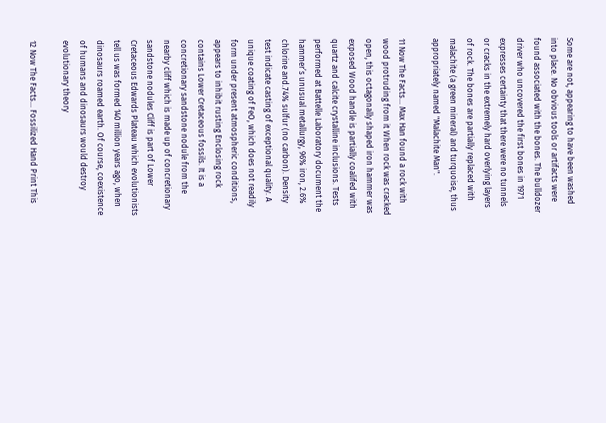Some are not, appearing to have been washed into place. No obvious tools or artifacts were found associated with the bones. The bulldozer driver who uncovered the first bones in 1971 expresses certainty that there were no tunnels or cracks in the extremely hard overlying layers of rock. The bones are partially replaced with malachite (a green mineral) and turquoise, thus appropriately named "Malachite Man".

11 Now The Facts… Max Han found a rock with wood protruding from it When rock was cracked open, this octagonally shaped iron hammer was exposed Wood handle is partially coalifed with quartz and calcite crystalline inclusions. Tests performed at Battelle Laboratory document the hammer’s unusual metallurgy, 96% iron, 2.6% chlorine and.74% sulfur (no carbon). Density test indicate casting of exceptional quality. A unique coating of FeO, which does not readily form under present atmospheric conditions, appears to inhibit rusting Enclosing rock contains Lower Cretaceous fossils. It is a concretionary sandstone nodule from the nearby cliff which is made up of concretionary sandstone nodules Cliff is part of Lower Cretaceous Edwards Plateau which evolutionists tell us was formed 140 million years ago, when dinosaurs roamed earth. Of course, coexistence of humans and dinosaurs would destroy evolutionary theory

12 Now The Facts… Fossilized Hand Print This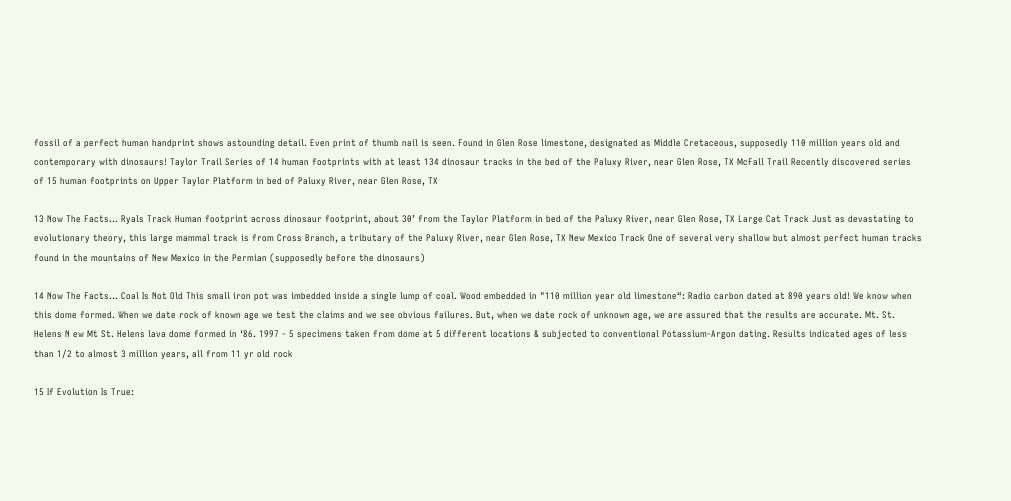fossil of a perfect human handprint shows astounding detail. Even print of thumb nail is seen. Found in Glen Rose limestone, designated as Middle Cretaceous, supposedly 110 million years old and contemporary with dinosaurs! Taylor Trail Series of 14 human footprints with at least 134 dinosaur tracks in the bed of the Paluxy River, near Glen Rose, TX McFall Trail Recently discovered series of 15 human footprints on Upper Taylor Platform in bed of Paluxy River, near Glen Rose, TX

13 Now The Facts… Ryals Track Human footprint across dinosaur footprint, about 30’ from the Taylor Platform in bed of the Paluxy River, near Glen Rose, TX Large Cat Track Just as devastating to evolutionary theory, this large mammal track is from Cross Branch, a tributary of the Paluxy River, near Glen Rose, TX New Mexico Track One of several very shallow but almost perfect human tracks found in the mountains of New Mexico in the Permian (supposedly before the dinosaurs)

14 Now The Facts… Coal Is Not Old This small iron pot was imbedded inside a single lump of coal. Wood embedded in "110 million year old limestone“: Radio carbon dated at 890 years old! We know when this dome formed. When we date rock of known age we test the claims and we see obvious failures. But, when we date rock of unknown age, we are assured that the results are accurate. Mt. St. Helens N ew Mt St. Helens lava dome formed in ‘86. 1997 - 5 specimens taken from dome at 5 different locations & subjected to conventional Potassium-Argon dating. Results indicated ages of less than 1/2 to almost 3 million years, all from 11 yr old rock

15 If Evolution Is True: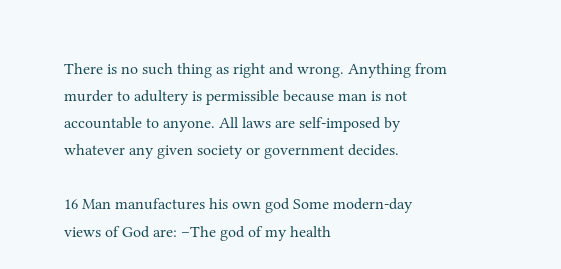There is no such thing as right and wrong. Anything from murder to adultery is permissible because man is not accountable to anyone. All laws are self-imposed by whatever any given society or government decides.

16 Man manufactures his own god Some modern-day views of God are: –The god of my health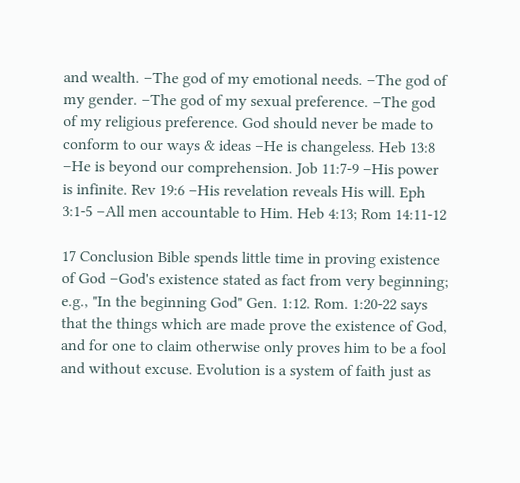and wealth. –The god of my emotional needs. –The god of my gender. –The god of my sexual preference. –The god of my religious preference. God should never be made to conform to our ways & ideas –He is changeless. Heb 13:8 –He is beyond our comprehension. Job 11:7-9 –His power is infinite. Rev 19:6 –His revelation reveals His will. Eph 3:1-5 –All men accountable to Him. Heb 4:13; Rom 14:11-12

17 Conclusion Bible spends little time in proving existence of God –God's existence stated as fact from very beginning; e.g., "In the beginning God" Gen. 1:12. Rom. 1:20-22 says that the things which are made prove the existence of God, and for one to claim otherwise only proves him to be a fool and without excuse. Evolution is a system of faith just as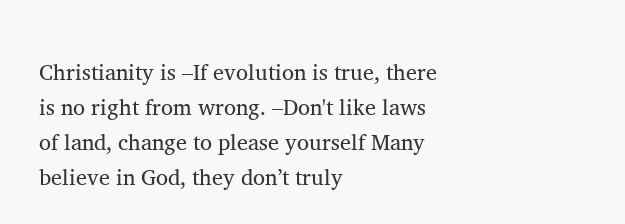Christianity is –If evolution is true, there is no right from wrong. –Don't like laws of land, change to please yourself Many believe in God, they don’t truly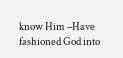know Him –Have fashioned God into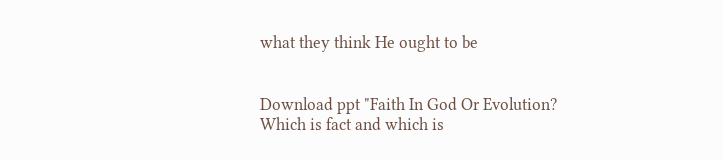what they think He ought to be


Download ppt "Faith In God Or Evolution? Which is fact and which is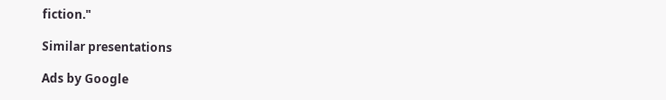fiction."

Similar presentations

Ads by Google